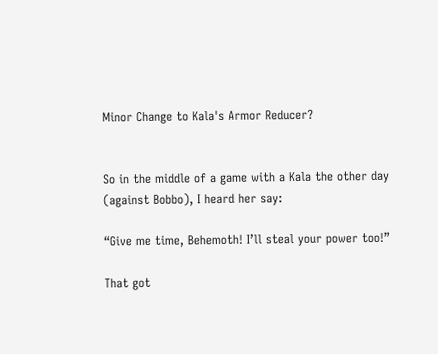Minor Change to Kala's Armor Reducer?


So in the middle of a game with a Kala the other day (against Bobbo), I heard her say:

“Give me time, Behemoth! I’ll steal your power too!”

That got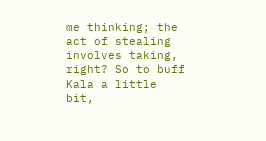me thinking; the act of stealing involves taking, right? So to buff Kala a little bit,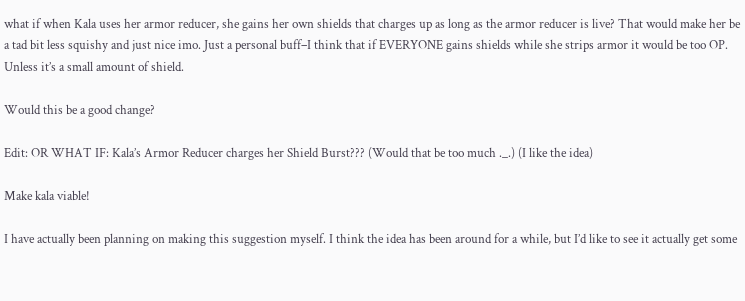what if when Kala uses her armor reducer, she gains her own shields that charges up as long as the armor reducer is live? That would make her be a tad bit less squishy and just nice imo. Just a personal buff–I think that if EVERYONE gains shields while she strips armor it would be too OP. Unless it’s a small amount of shield.

Would this be a good change?

Edit: OR WHAT IF: Kala’s Armor Reducer charges her Shield Burst??? (Would that be too much ._.) (I like the idea)

Make kala viable!

I have actually been planning on making this suggestion myself. I think the idea has been around for a while, but I’d like to see it actually get some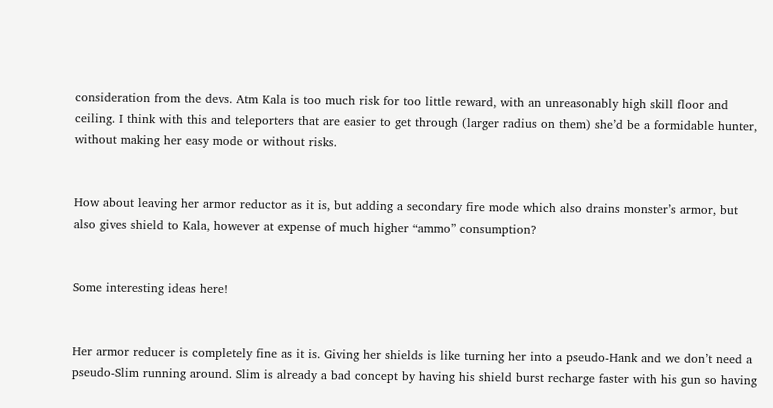consideration from the devs. Atm Kala is too much risk for too little reward, with an unreasonably high skill floor and ceiling. I think with this and teleporters that are easier to get through (larger radius on them) she’d be a formidable hunter, without making her easy mode or without risks.


How about leaving her armor reductor as it is, but adding a secondary fire mode which also drains monster’s armor, but also gives shield to Kala, however at expense of much higher “ammo” consumption?


Some interesting ideas here!


Her armor reducer is completely fine as it is. Giving her shields is like turning her into a pseudo-Hank and we don’t need a pseudo-Slim running around. Slim is already a bad concept by having his shield burst recharge faster with his gun so having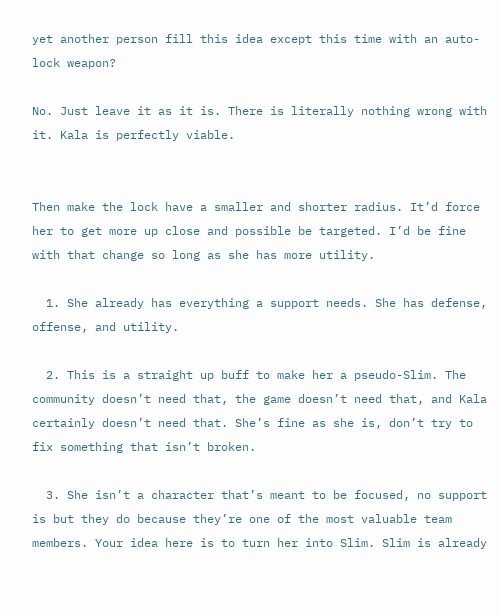yet another person fill this idea except this time with an auto-lock weapon?

No. Just leave it as it is. There is literally nothing wrong with it. Kala is perfectly viable.


Then make the lock have a smaller and shorter radius. It’d force her to get more up close and possible be targeted. I’d be fine with that change so long as she has more utility.

  1. She already has everything a support needs. She has defense, offense, and utility.

  2. This is a straight up buff to make her a pseudo-Slim. The community doesn’t need that, the game doesn’t need that, and Kala certainly doesn’t need that. She’s fine as she is, don’t try to fix something that isn’t broken.

  3. She isn’t a character that’s meant to be focused, no support is but they do because they’re one of the most valuable team members. Your idea here is to turn her into Slim. Slim is already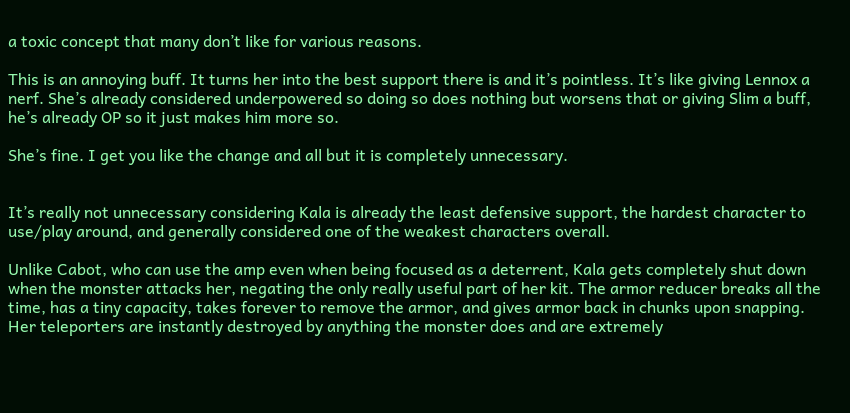a toxic concept that many don’t like for various reasons.

This is an annoying buff. It turns her into the best support there is and it’s pointless. It’s like giving Lennox a nerf. She’s already considered underpowered so doing so does nothing but worsens that or giving Slim a buff, he’s already OP so it just makes him more so.

She’s fine. I get you like the change and all but it is completely unnecessary.


It’s really not unnecessary considering Kala is already the least defensive support, the hardest character to use/play around, and generally considered one of the weakest characters overall.

Unlike Cabot, who can use the amp even when being focused as a deterrent, Kala gets completely shut down when the monster attacks her, negating the only really useful part of her kit. The armor reducer breaks all the time, has a tiny capacity, takes forever to remove the armor, and gives armor back in chunks upon snapping. Her teleporters are instantly destroyed by anything the monster does and are extremely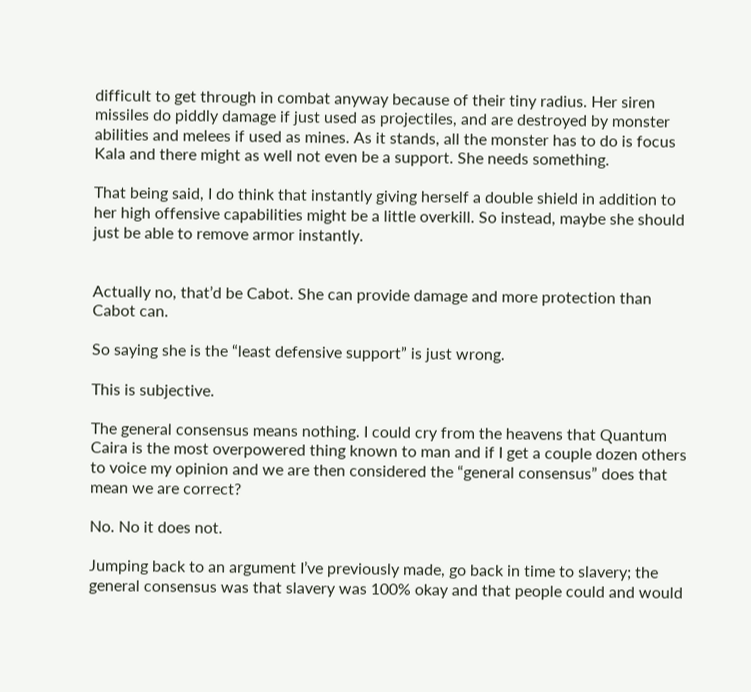difficult to get through in combat anyway because of their tiny radius. Her siren missiles do piddly damage if just used as projectiles, and are destroyed by monster abilities and melees if used as mines. As it stands, all the monster has to do is focus Kala and there might as well not even be a support. She needs something.

That being said, I do think that instantly giving herself a double shield in addition to her high offensive capabilities might be a little overkill. So instead, maybe she should just be able to remove armor instantly.


Actually no, that’d be Cabot. She can provide damage and more protection than Cabot can.

So saying she is the “least defensive support” is just wrong.

This is subjective.

The general consensus means nothing. I could cry from the heavens that Quantum Caira is the most overpowered thing known to man and if I get a couple dozen others to voice my opinion and we are then considered the “general consensus” does that mean we are correct?

No. No it does not.

Jumping back to an argument I’ve previously made, go back in time to slavery; the general consensus was that slavery was 100% okay and that people could and would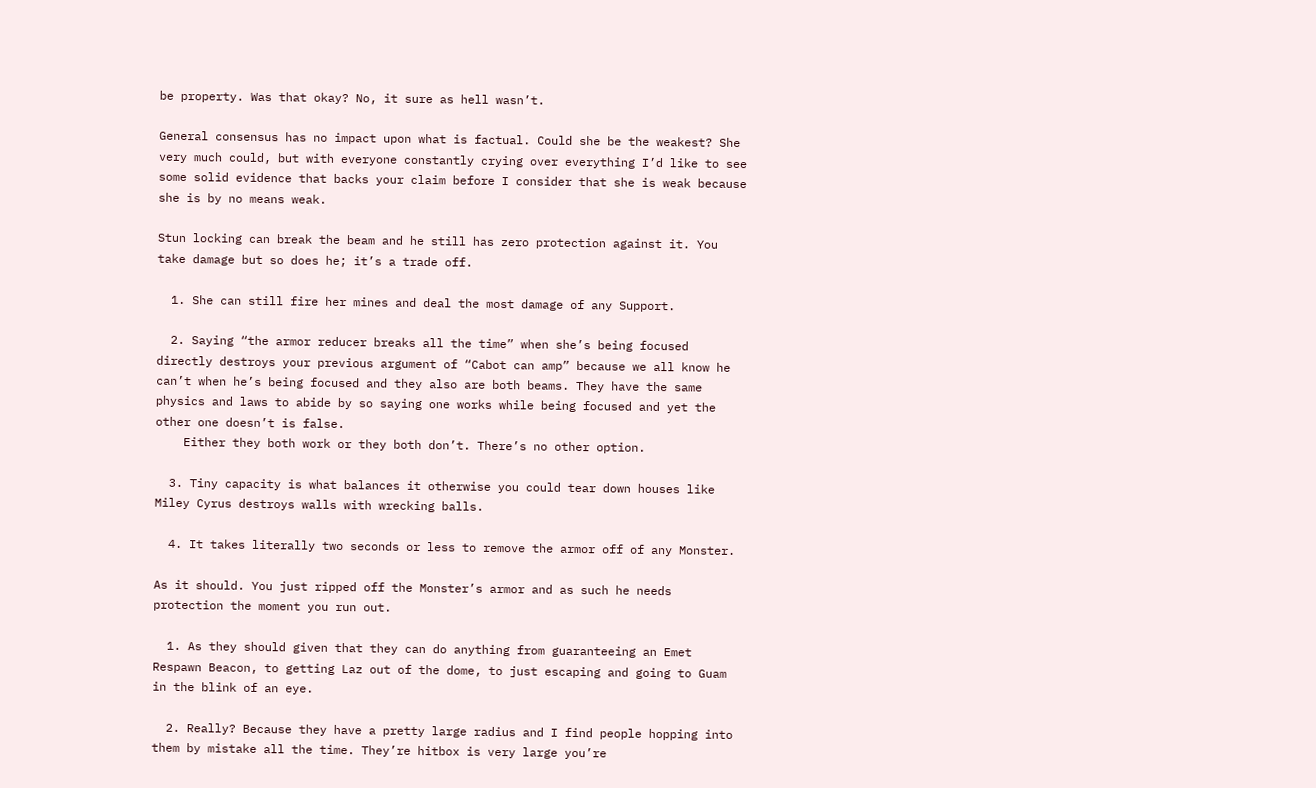be property. Was that okay? No, it sure as hell wasn’t.

General consensus has no impact upon what is factual. Could she be the weakest? She very much could, but with everyone constantly crying over everything I’d like to see some solid evidence that backs your claim before I consider that she is weak because she is by no means weak.

Stun locking can break the beam and he still has zero protection against it. You take damage but so does he; it’s a trade off.

  1. She can still fire her mines and deal the most damage of any Support.

  2. Saying “the armor reducer breaks all the time” when she’s being focused directly destroys your previous argument of “Cabot can amp” because we all know he can’t when he’s being focused and they also are both beams. They have the same physics and laws to abide by so saying one works while being focused and yet the other one doesn’t is false.
    Either they both work or they both don’t. There’s no other option.

  3. Tiny capacity is what balances it otherwise you could tear down houses like Miley Cyrus destroys walls with wrecking balls.

  4. It takes literally two seconds or less to remove the armor off of any Monster.

As it should. You just ripped off the Monster’s armor and as such he needs protection the moment you run out.

  1. As they should given that they can do anything from guaranteeing an Emet Respawn Beacon, to getting Laz out of the dome, to just escaping and going to Guam in the blink of an eye.

  2. Really? Because they have a pretty large radius and I find people hopping into them by mistake all the time. They’re hitbox is very large you’re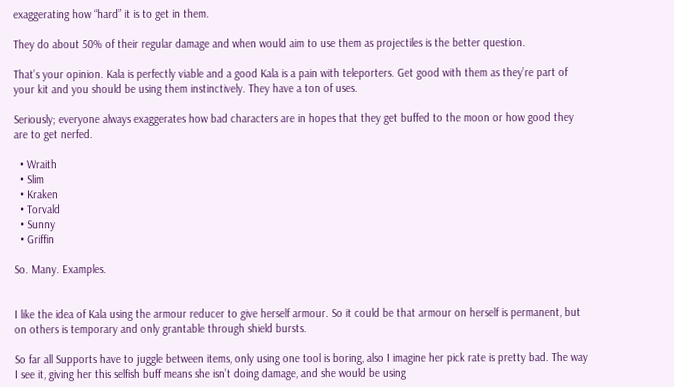exaggerating how “hard” it is to get in them.

They do about 50% of their regular damage and when would aim to use them as projectiles is the better question.

That’s your opinion. Kala is perfectly viable and a good Kala is a pain with teleporters. Get good with them as they’re part of your kit and you should be using them instinctively. They have a ton of uses.

Seriously; everyone always exaggerates how bad characters are in hopes that they get buffed to the moon or how good they are to get nerfed.

  • Wraith
  • Slim
  • Kraken
  • Torvald
  • Sunny
  • Griffin

So. Many. Examples.


I like the idea of Kala using the armour reducer to give herself armour. So it could be that armour on herself is permanent, but on others is temporary and only grantable through shield bursts.

So far all Supports have to juggle between items, only using one tool is boring, also I imagine her pick rate is pretty bad. The way I see it, giving her this selfish buff means she isn’t doing damage, and she would be using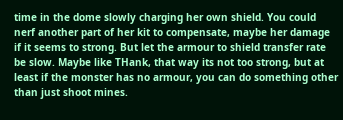time in the dome slowly charging her own shield. You could nerf another part of her kit to compensate, maybe her damage if it seems to strong. But let the armour to shield transfer rate be slow. Maybe like THank, that way its not too strong, but at least if the monster has no armour, you can do something other than just shoot mines.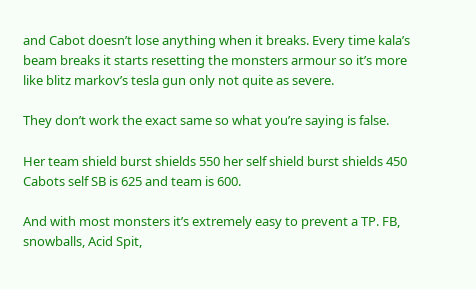and Cabot doesn’t lose anything when it breaks. Every time kala’s beam breaks it starts resetting the monsters armour so it’s more like blitz markov’s tesla gun only not quite as severe.

They don’t work the exact same so what you’re saying is false.

Her team shield burst shields 550 her self shield burst shields 450 Cabots self SB is 625 and team is 600.

And with most monsters it’s extremely easy to prevent a TP. FB, snowballs, Acid Spit,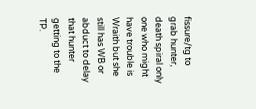fissure/tg to grab hunter, death spiral only one who might have trouble is Wraith but she still has WB or abduct to delay that hunter getting to the TP.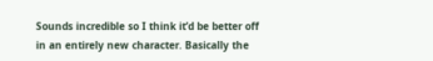Sounds incredible so I think it’d be better off in an entirely new character. Basically the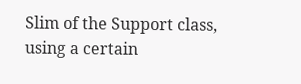Slim of the Support class, using a certain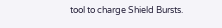tool to charge Shield Bursts.